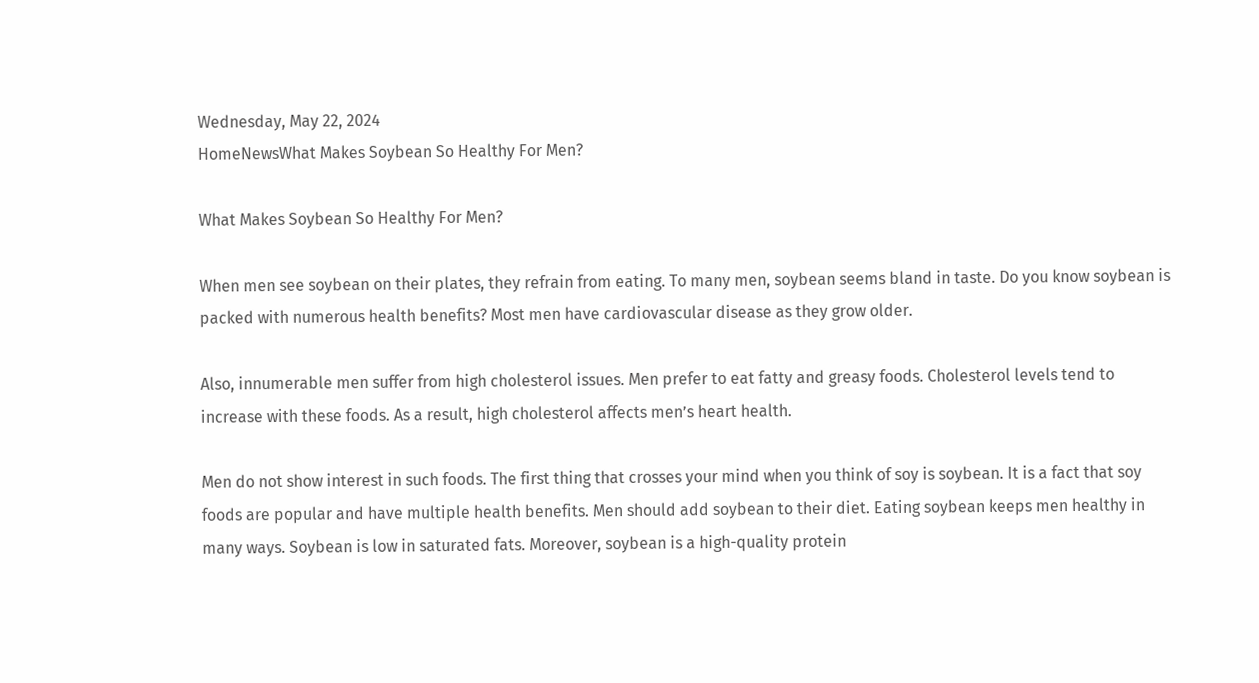Wednesday, May 22, 2024
HomeNewsWhat Makes Soybean So Healthy For Men?

What Makes Soybean So Healthy For Men?

When men see soybean on their plates, they refrain from eating. To many men, soybean seems bland in taste. Do you know soybean is packed with numerous health benefits? Most men have cardiovascular disease as they grow older.

Also, innumerable men suffer from high cholesterol issues. Men prefer to eat fatty and greasy foods. Cholesterol levels tend to increase with these foods. As a result, high cholesterol affects men’s heart health.

Men do not show interest in such foods. The first thing that crosses your mind when you think of soy is soybean. It is a fact that soy foods are popular and have multiple health benefits. Men should add soybean to their diet. Eating soybean keeps men healthy in many ways. Soybean is low in saturated fats. Moreover, soybean is a high-quality protein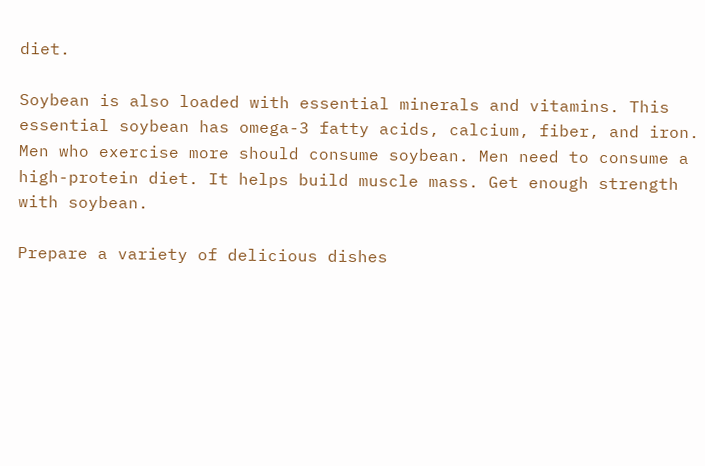diet.

Soybean is also loaded with essential minerals and vitamins. This essential soybean has omega-3 fatty acids, calcium, fiber, and iron. Men who exercise more should consume soybean. Men need to consume a high-protein diet. It helps build muscle mass. Get enough strength with soybean.

Prepare a variety of delicious dishes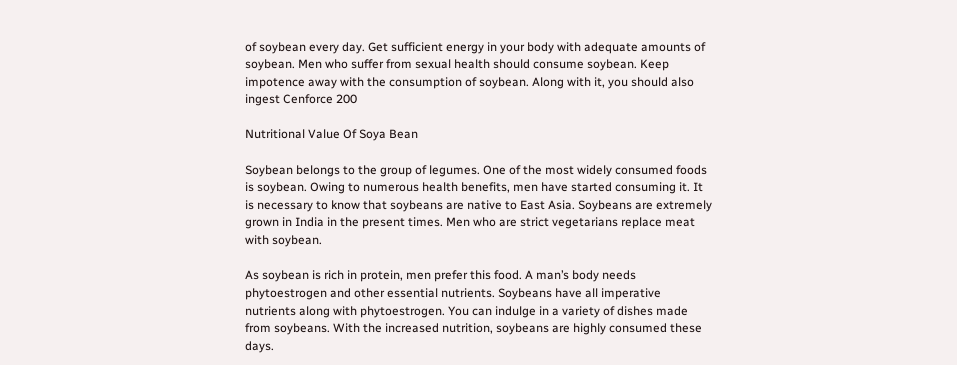of soybean every day. Get sufficient energy in your body with adequate amounts of soybean. Men who suffer from sexual health should consume soybean. Keep impotence away with the consumption of soybean. Along with it, you should also ingest Cenforce 200

Nutritional Value Of Soya Bean

Soybean belongs to the group of legumes. One of the most widely consumed foods is soybean. Owing to numerous health benefits, men have started consuming it. It is necessary to know that soybeans are native to East Asia. Soybeans are extremely grown in India in the present times. Men who are strict vegetarians replace meat with soybean.

As soybean is rich in protein, men prefer this food. A man’s body needs phytoestrogen and other essential nutrients. Soybeans have all imperative nutrients along with phytoestrogen. You can indulge in a variety of dishes made from soybeans. With the increased nutrition, soybeans are highly consumed these days.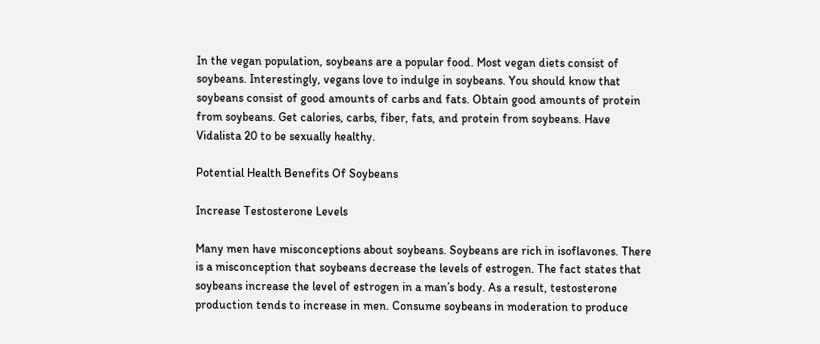In the vegan population, soybeans are a popular food. Most vegan diets consist of soybeans. Interestingly, vegans love to indulge in soybeans. You should know that soybeans consist of good amounts of carbs and fats. Obtain good amounts of protein from soybeans. Get calories, carbs, fiber, fats, and protein from soybeans. Have Vidalista 20 to be sexually healthy.

Potential Health Benefits Of Soybeans

Increase Testosterone Levels

Many men have misconceptions about soybeans. Soybeans are rich in isoflavones. There is a misconception that soybeans decrease the levels of estrogen. The fact states that soybeans increase the level of estrogen in a man’s body. As a result, testosterone production tends to increase in men. Consume soybeans in moderation to produce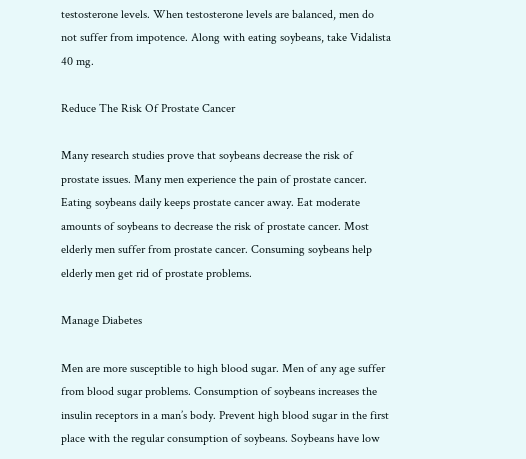testosterone levels. When testosterone levels are balanced, men do not suffer from impotence. Along with eating soybeans, take Vidalista 40 mg.

Reduce The Risk Of Prostate Cancer

Many research studies prove that soybeans decrease the risk of prostate issues. Many men experience the pain of prostate cancer. Eating soybeans daily keeps prostate cancer away. Eat moderate amounts of soybeans to decrease the risk of prostate cancer. Most elderly men suffer from prostate cancer. Consuming soybeans help elderly men get rid of prostate problems.

Manage Diabetes

Men are more susceptible to high blood sugar. Men of any age suffer from blood sugar problems. Consumption of soybeans increases the insulin receptors in a man’s body. Prevent high blood sugar in the first place with the regular consumption of soybeans. Soybeans have low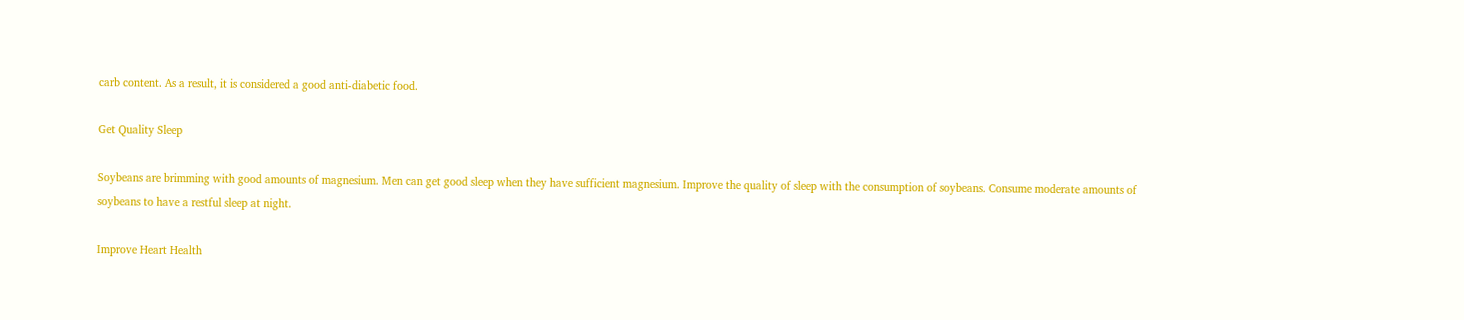carb content. As a result, it is considered a good anti-diabetic food.

Get Quality Sleep

Soybeans are brimming with good amounts of magnesium. Men can get good sleep when they have sufficient magnesium. Improve the quality of sleep with the consumption of soybeans. Consume moderate amounts of soybeans to have a restful sleep at night.

Improve Heart Health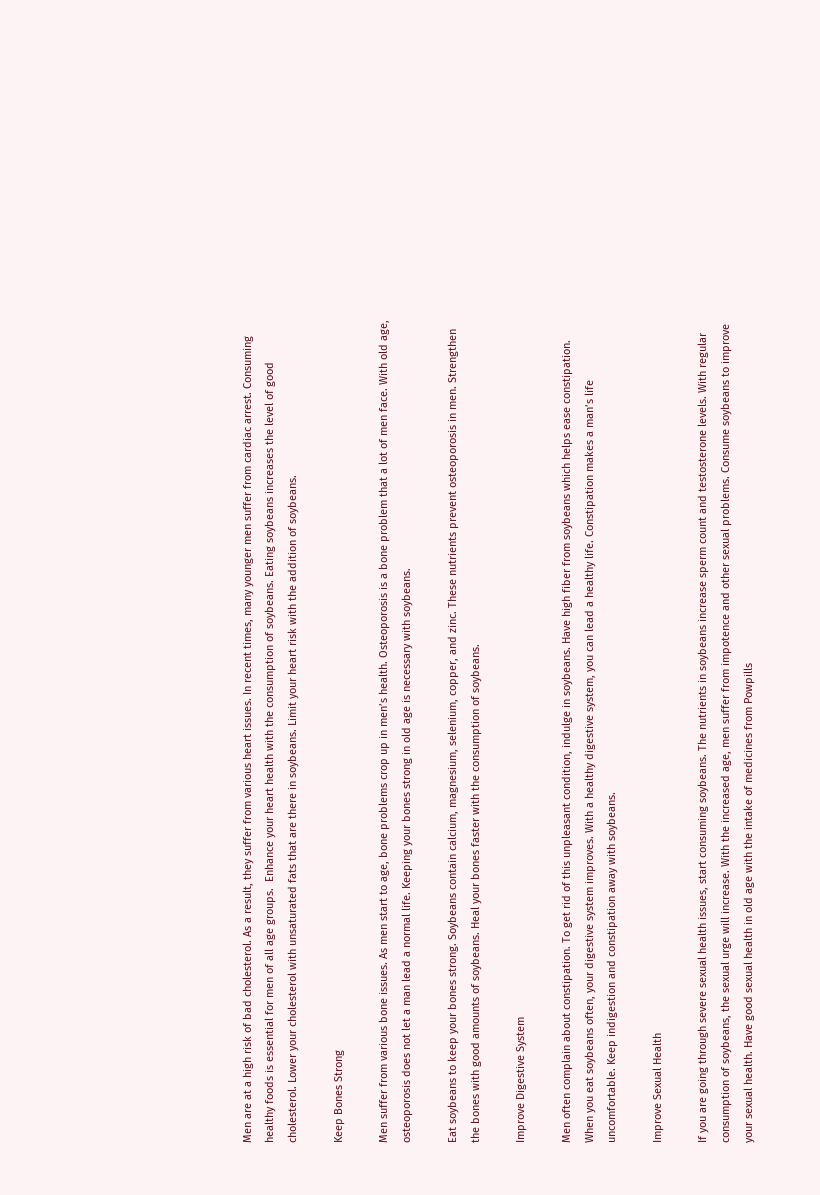Men are at a high risk of bad cholesterol. As a result, they suffer from various heart issues. In recent times, many younger men suffer from cardiac arrest. Consuming healthy foods is essential for men of all age groups.  Enhance your heart health with the consumption of soybeans. Eating soybeans increases the level of good cholesterol. Lower your cholesterol with unsaturated fats that are there in soybeans. Limit your heart risk with the addition of soybeans.

Keep Bones Strong

Men suffer from various bone issues. As men start to age, bone problems crop up in men’s health. Osteoporosis is a bone problem that a lot of men face. With old age, osteoporosis does not let a man lead a normal life. Keeping your bones strong in old age is necessary with soybeans.

Eat soybeans to keep your bones strong. Soybeans contain calcium, magnesium, selenium, copper, and zinc. These nutrients prevent osteoporosis in men. Strengthen the bones with good amounts of soybeans. Heal your bones faster with the consumption of soybeans.

Improve Digestive System

Men often complain about constipation. To get rid of this unpleasant condition, indulge in soybeans. Have high fiber from soybeans which helps ease constipation. When you eat soybeans often, your digestive system improves. With a healthy digestive system, you can lead a healthy life. Constipation makes a man’s life uncomfortable. Keep indigestion and constipation away with soybeans.

Improve Sexual Health

If you are going through severe sexual health issues, start consuming soybeans. The nutrients in soybeans increase sperm count and testosterone levels. With regular consumption of soybeans, the sexual urge will increase. With the increased age, men suffer from impotence and other sexual problems. Consume soybeans to improve your sexual health. Have good sexual health in old age with the intake of medicines from Powpills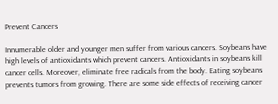Prevent Cancers

Innumerable older and younger men suffer from various cancers. Soybeans have high levels of antioxidants which prevent cancers. Antioxidants in soybeans kill cancer cells. Moreover, eliminate free radicals from the body. Eating soybeans prevents tumors from growing. There are some side effects of receiving cancer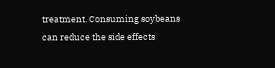treatment. Consuming soybeans can reduce the side effects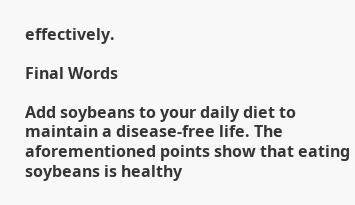effectively.

Final Words

Add soybeans to your daily diet to maintain a disease-free life. The aforementioned points show that eating soybeans is healthy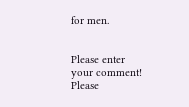for men.


Please enter your comment!
Please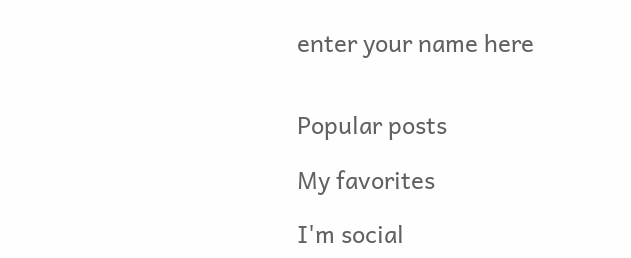enter your name here


Popular posts

My favorites

I'm social